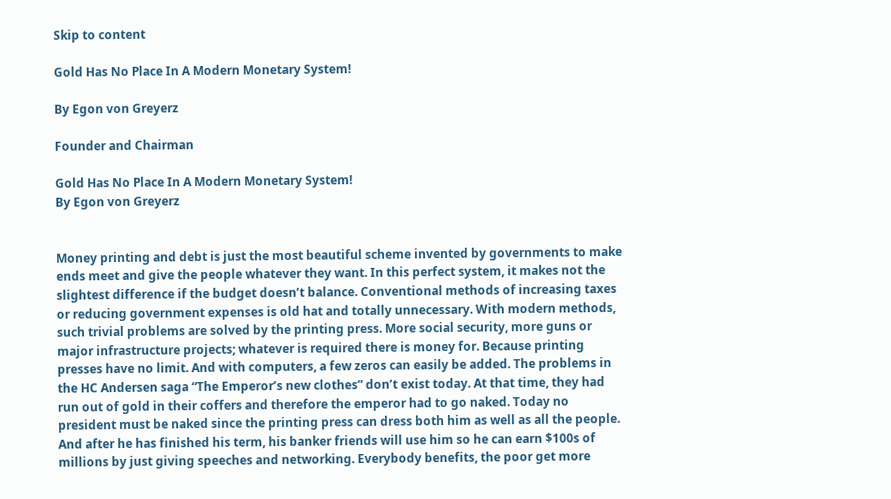Skip to content

Gold Has No Place In A Modern Monetary System!

By Egon von Greyerz

Founder and Chairman

Gold Has No Place In A Modern Monetary System!
By Egon von Greyerz


Money printing and debt is just the most beautiful scheme invented by governments to make ends meet and give the people whatever they want. In this perfect system, it makes not the slightest difference if the budget doesn’t balance. Conventional methods of increasing taxes or reducing government expenses is old hat and totally unnecessary. With modern methods, such trivial problems are solved by the printing press. More social security, more guns or major infrastructure projects; whatever is required there is money for. Because printing presses have no limit. And with computers, a few zeros can easily be added. The problems in the HC Andersen saga “The Emperor’s new clothes” don’t exist today. At that time, they had run out of gold in their coffers and therefore the emperor had to go naked. Today no president must be naked since the printing press can dress both him as well as all the people. And after he has finished his term, his banker friends will use him so he can earn $100s of millions by just giving speeches and networking. Everybody benefits, the poor get more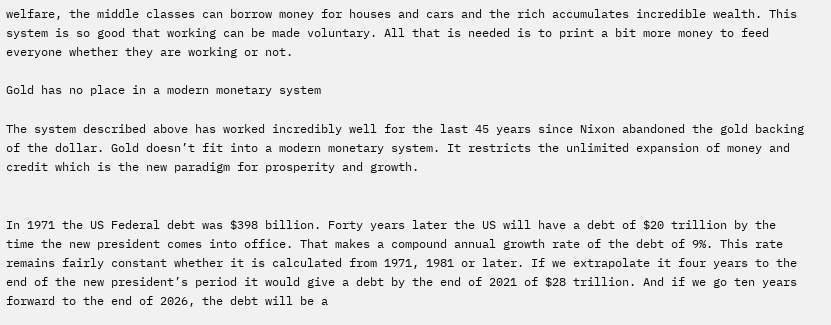welfare, the middle classes can borrow money for houses and cars and the rich accumulates incredible wealth. This system is so good that working can be made voluntary. All that is needed is to print a bit more money to feed everyone whether they are working or not.

Gold has no place in a modern monetary system

The system described above has worked incredibly well for the last 45 years since Nixon abandoned the gold backing of the dollar. Gold doesn’t fit into a modern monetary system. It restricts the unlimited expansion of money and credit which is the new paradigm for prosperity and growth.


In 1971 the US Federal debt was $398 billion. Forty years later the US will have a debt of $20 trillion by the time the new president comes into office. That makes a compound annual growth rate of the debt of 9%. This rate remains fairly constant whether it is calculated from 1971, 1981 or later. If we extrapolate it four years to the end of the new president’s period it would give a debt by the end of 2021 of $28 trillion. And if we go ten years forward to the end of 2026, the debt will be a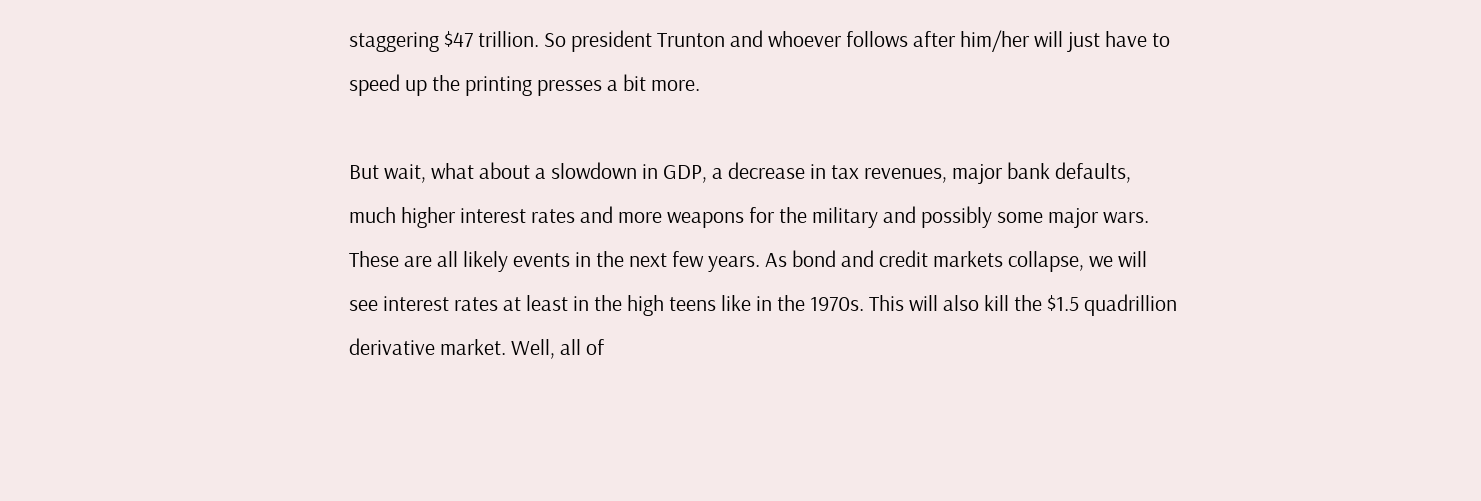staggering $47 trillion. So president Trunton and whoever follows after him/her will just have to speed up the printing presses a bit more.

But wait, what about a slowdown in GDP, a decrease in tax revenues, major bank defaults, much higher interest rates and more weapons for the military and possibly some major wars. These are all likely events in the next few years. As bond and credit markets collapse, we will see interest rates at least in the high teens like in the 1970s. This will also kill the $1.5 quadrillion derivative market. Well, all of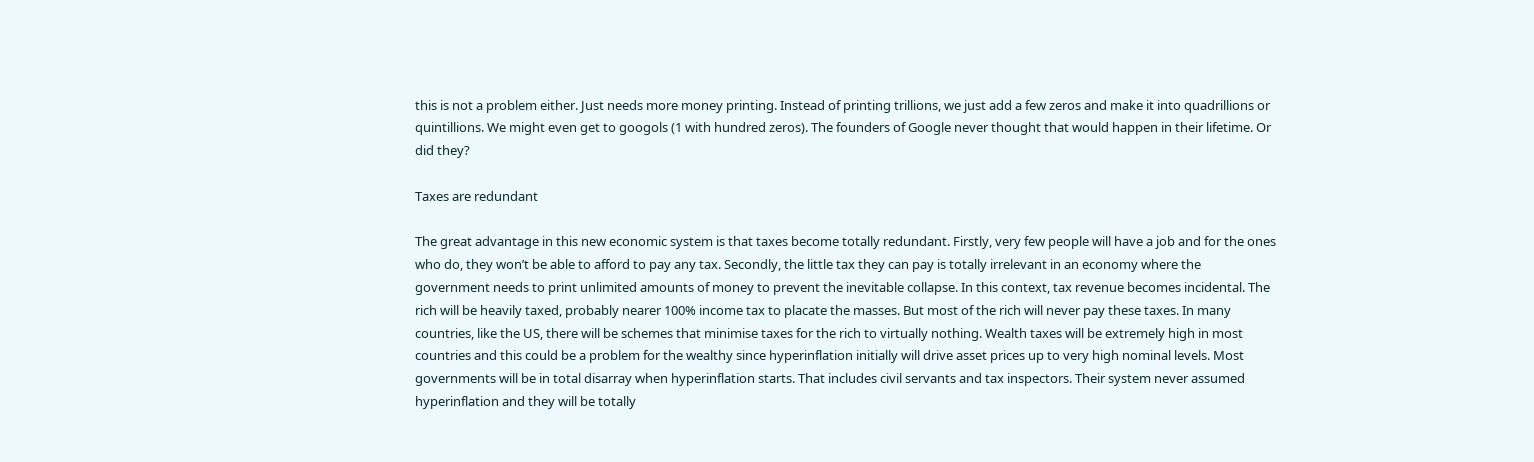this is not a problem either. Just needs more money printing. Instead of printing trillions, we just add a few zeros and make it into quadrillions or quintillions. We might even get to googols (1 with hundred zeros). The founders of Google never thought that would happen in their lifetime. Or did they?

Taxes are redundant

The great advantage in this new economic system is that taxes become totally redundant. Firstly, very few people will have a job and for the ones who do, they won’t be able to afford to pay any tax. Secondly, the little tax they can pay is totally irrelevant in an economy where the government needs to print unlimited amounts of money to prevent the inevitable collapse. In this context, tax revenue becomes incidental. The rich will be heavily taxed, probably nearer 100% income tax to placate the masses. But most of the rich will never pay these taxes. In many countries, like the US, there will be schemes that minimise taxes for the rich to virtually nothing. Wealth taxes will be extremely high in most countries and this could be a problem for the wealthy since hyperinflation initially will drive asset prices up to very high nominal levels. Most governments will be in total disarray when hyperinflation starts. That includes civil servants and tax inspectors. Their system never assumed hyperinflation and they will be totally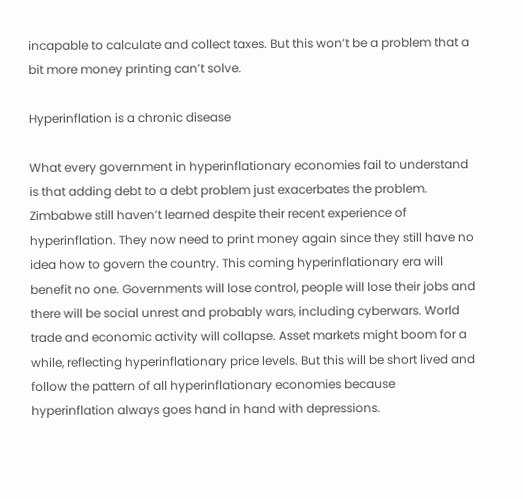incapable to calculate and collect taxes. But this won’t be a problem that a bit more money printing can’t solve.

Hyperinflation is a chronic disease

What every government in hyperinflationary economies fail to understand is that adding debt to a debt problem just exacerbates the problem. Zimbabwe still haven’t learned despite their recent experience of hyperinflation. They now need to print money again since they still have no idea how to govern the country. This coming hyperinflationary era will benefit no one. Governments will lose control, people will lose their jobs and there will be social unrest and probably wars, including cyberwars. World trade and economic activity will collapse. Asset markets might boom for a while, reflecting hyperinflationary price levels. But this will be short lived and follow the pattern of all hyperinflationary economies because hyperinflation always goes hand in hand with depressions.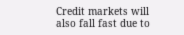Credit markets will also fall fast due to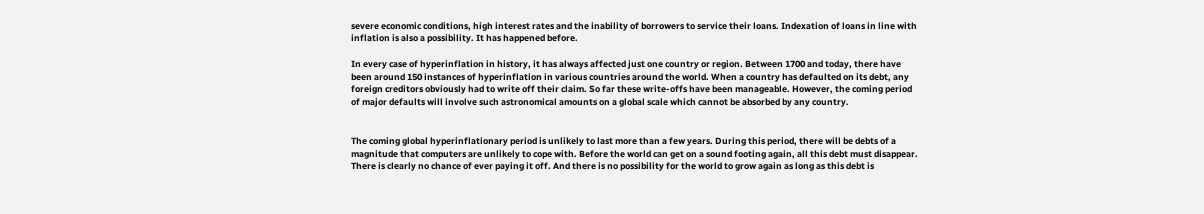severe economic conditions, high interest rates and the inability of borrowers to service their loans. Indexation of loans in line with inflation is also a possibility. It has happened before.

In every case of hyperinflation in history, it has always affected just one country or region. Between 1700 and today, there have been around 150 instances of hyperinflation in various countries around the world. When a country has defaulted on its debt, any foreign creditors obviously had to write off their claim. So far these write-offs have been manageable. However, the coming period of major defaults will involve such astronomical amounts on a global scale which cannot be absorbed by any country.


The coming global hyperinflationary period is unlikely to last more than a few years. During this period, there will be debts of a magnitude that computers are unlikely to cope with. Before the world can get on a sound footing again, all this debt must disappear. There is clearly no chance of ever paying it off. And there is no possibility for the world to grow again as long as this debt is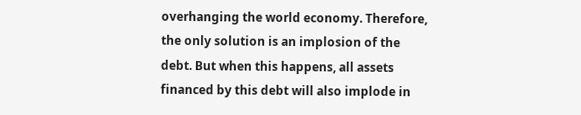overhanging the world economy. Therefore, the only solution is an implosion of the debt. But when this happens, all assets financed by this debt will also implode in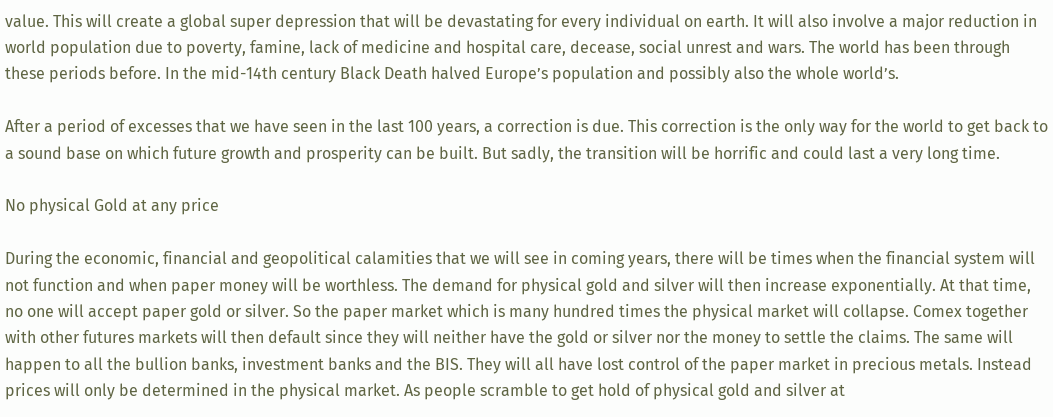value. This will create a global super depression that will be devastating for every individual on earth. It will also involve a major reduction in world population due to poverty, famine, lack of medicine and hospital care, decease, social unrest and wars. The world has been through these periods before. In the mid-14th century Black Death halved Europe’s population and possibly also the whole world’s.

After a period of excesses that we have seen in the last 100 years, a correction is due. This correction is the only way for the world to get back to a sound base on which future growth and prosperity can be built. But sadly, the transition will be horrific and could last a very long time.

No physical Gold at any price

During the economic, financial and geopolitical calamities that we will see in coming years, there will be times when the financial system will not function and when paper money will be worthless. The demand for physical gold and silver will then increase exponentially. At that time, no one will accept paper gold or silver. So the paper market which is many hundred times the physical market will collapse. Comex together with other futures markets will then default since they will neither have the gold or silver nor the money to settle the claims. The same will happen to all the bullion banks, investment banks and the BIS. They will all have lost control of the paper market in precious metals. Instead prices will only be determined in the physical market. As people scramble to get hold of physical gold and silver at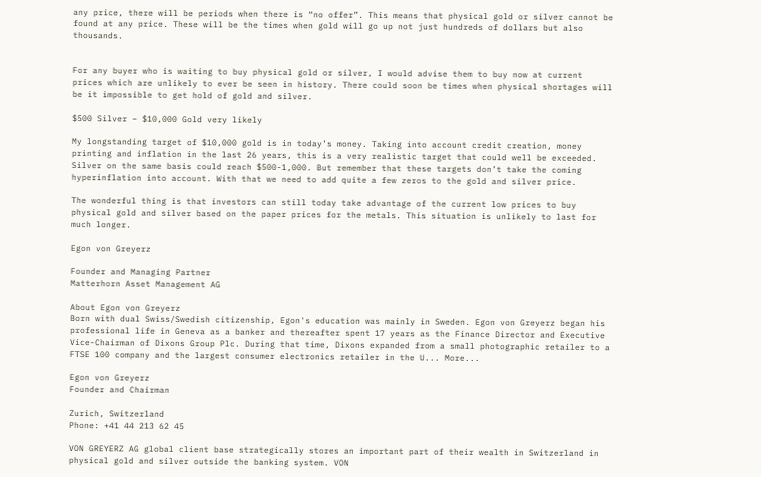any price, there will be periods when there is “no offer”. This means that physical gold or silver cannot be found at any price. These will be the times when gold will go up not just hundreds of dollars but also thousands.


For any buyer who is waiting to buy physical gold or silver, I would advise them to buy now at current prices which are unlikely to ever be seen in history. There could soon be times when physical shortages will be it impossible to get hold of gold and silver.

$500 Silver – $10,000 Gold very likely

My longstanding target of $10,000 gold is in today’s money. Taking into account credit creation, money printing and inflation in the last 26 years, this is a very realistic target that could well be exceeded. Silver on the same basis could reach $500-1,000. But remember that these targets don’t take the coming hyperinflation into account. With that we need to add quite a few zeros to the gold and silver price.

The wonderful thing is that investors can still today take advantage of the current low prices to buy physical gold and silver based on the paper prices for the metals. This situation is unlikely to last for much longer.

Egon von Greyerz

Founder and Managing Partner
Matterhorn Asset Management AG

About Egon von Greyerz
Born with dual Swiss/Swedish citizenship, Egon's education was mainly in Sweden. Egon von Greyerz began his professional life in Geneva as a banker and thereafter spent 17 years as the Finance Director and Executive Vice-Chairman of Dixons Group Plc. During that time, Dixons expanded from a small photographic retailer to a FTSE 100 company and the largest consumer electronics retailer in the U... More...

Egon von Greyerz
Founder and Chairman

Zurich, Switzerland
Phone: +41 44 213 62 45

VON GREYERZ AG global client base strategically stores an important part of their wealth in Switzerland in physical gold and silver outside the banking system. VON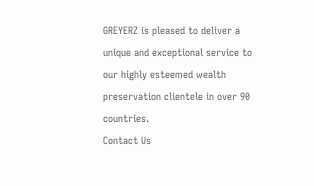GREYERZ is pleased to deliver a unique and exceptional service to our highly esteemed wealth preservation clientele in over 90 countries.
Contact Us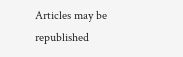Articles may be republished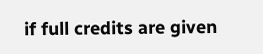if full credits are given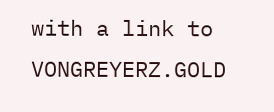with a link to VONGREYERZ.GOLD